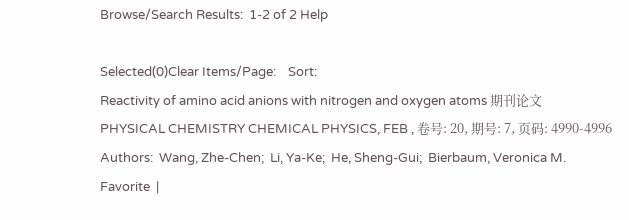Browse/Search Results:  1-2 of 2 Help

Selected(0)Clear Items/Page:    Sort:
Reactivity of amino acid anions with nitrogen and oxygen atoms 期刊论文
PHYSICAL CHEMISTRY CHEMICAL PHYSICS, FEB , 卷号: 20, 期号: 7, 页码: 4990-4996
Authors:  Wang, Zhe-Chen;  Li, Ya-Ke;  He, Sheng-Gui;  Bierbaum, Veronica M.
Favorite  |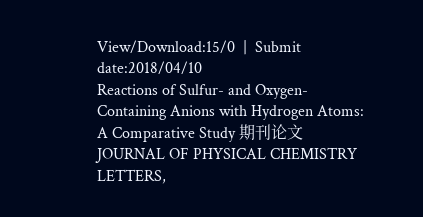View/Download:15/0  |  Submit date:2018/04/10
Reactions of Sulfur- and Oxygen-Containing Anions with Hydrogen Atoms: A Comparative Study 期刊论文
JOURNAL OF PHYSICAL CHEMISTRY LETTERS,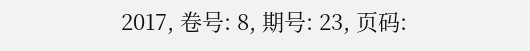2017, 卷号: 8, 期号: 23, 页码: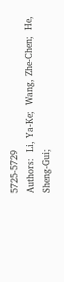5725-5729
Authors:  Li, Ya-Ke;  Wang, Zhe-Chen;  He, Sheng-Gui;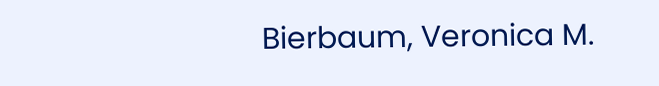Bierbaum, Veronica M.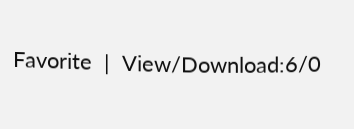Favorite  |  View/Download:6/0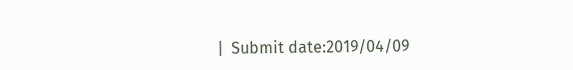|  Submit date:2019/04/09